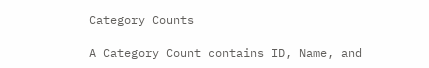Category Counts

A Category Count contains ID, Name, and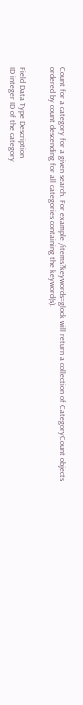Count for a category for a given search. For example /items?keywords=glock will return a collection of CategoryCount objects ordered by count descending for all categories containing the keyword(s).


Field Data Type Description
ID integer ID of the category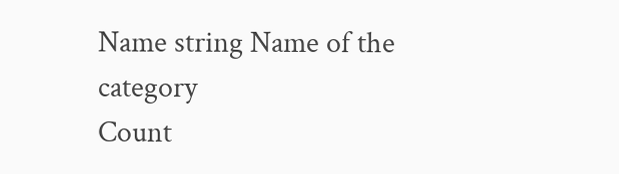Name string Name of the category
Count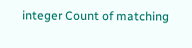integer Count of matching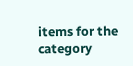items for the category